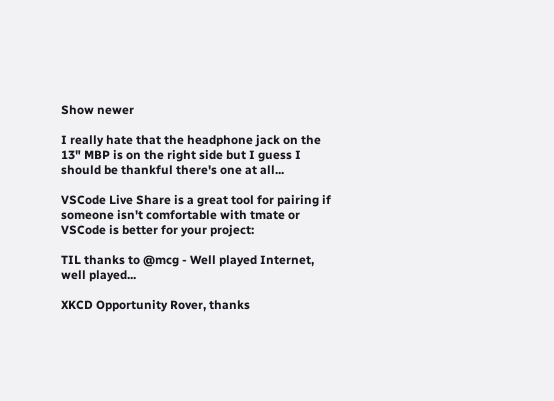Show newer

I really hate that the headphone jack on the 13" MBP is on the right side but I guess I should be thankful there's one at all...

VSCode Live Share is a great tool for pairing if someone isn't comfortable with tmate or VSCode is better for your project:

TIL thanks to @mcg - Well played Internet, well played...

XKCD Opportunity Rover, thanks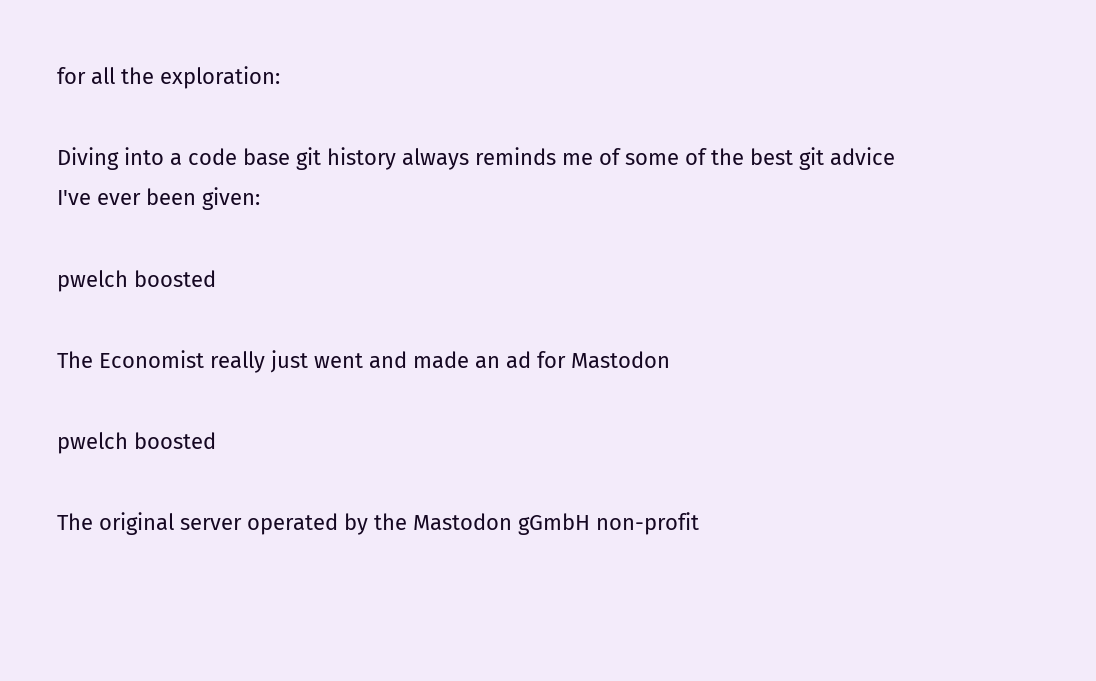for all the exploration:

Diving into a code base git history always reminds me of some of the best git advice I've ever been given:

pwelch boosted

The Economist really just went and made an ad for Mastodon

pwelch boosted

The original server operated by the Mastodon gGmbH non-profit